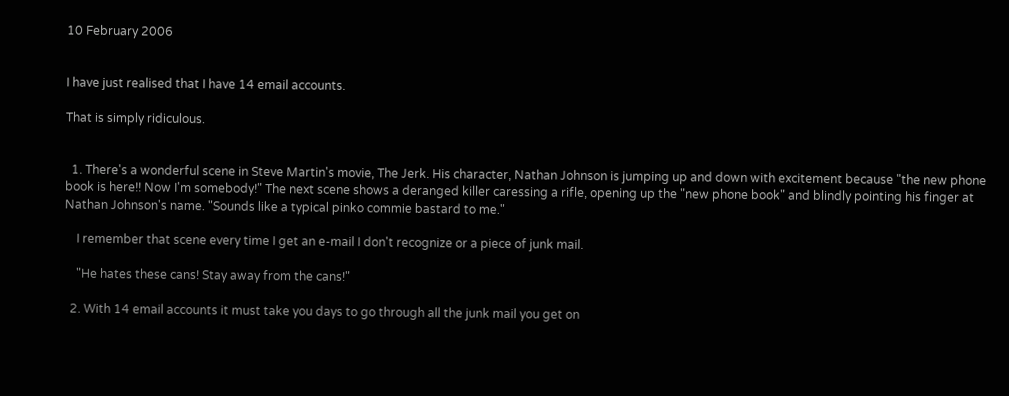10 February 2006


I have just realised that I have 14 email accounts.

That is simply ridiculous.


  1. There's a wonderful scene in Steve Martin's movie, The Jerk. His character, Nathan Johnson is jumping up and down with excitement because "the new phone book is here!! Now I'm somebody!" The next scene shows a deranged killer caressing a rifle, opening up the "new phone book" and blindly pointing his finger at Nathan Johnson's name. "Sounds like a typical pinko commie bastard to me."

    I remember that scene every time I get an e-mail I don't recognize or a piece of junk mail.

    "He hates these cans! Stay away from the cans!"

  2. With 14 email accounts it must take you days to go through all the junk mail you get on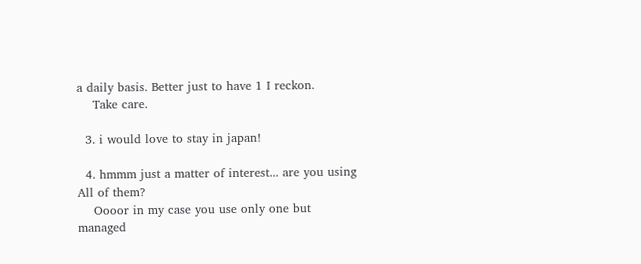a daily basis. Better just to have 1 I reckon.
    Take care.

  3. i would love to stay in japan!

  4. hmmm just a matter of interest... are you using All of them?
    Oooor in my case you use only one but managed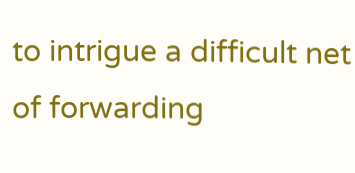to intrigue a difficult net of forwarding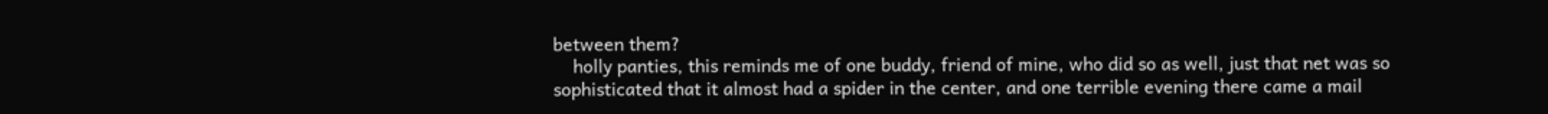between them?
    holly panties, this reminds me of one buddy, friend of mine, who did so as well, just that net was so sophisticated that it almost had a spider in the center, and one terrible evening there came a mail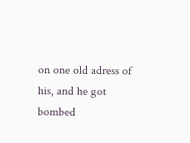on one old adress of his, and he got bombed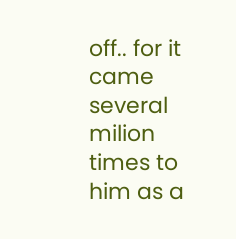off.. for it came several milion times to him as a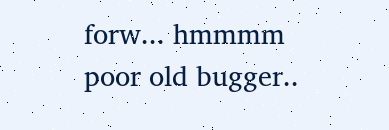forw... hmmmm poor old bugger..